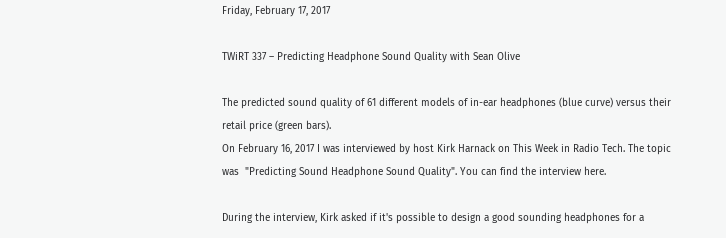Friday, February 17, 2017

TWiRT 337 – Predicting Headphone Sound Quality with Sean Olive

The predicted sound quality of 61 different models of in-ear headphones (blue curve) versus their retail price (green bars).
On February 16, 2017 I was interviewed by host Kirk Harnack on This Week in Radio Tech. The topic was  "Predicting Sound Headphone Sound Quality". You can find the interview here.

During the interview, Kirk asked if it's possible to design a good sounding headphones for a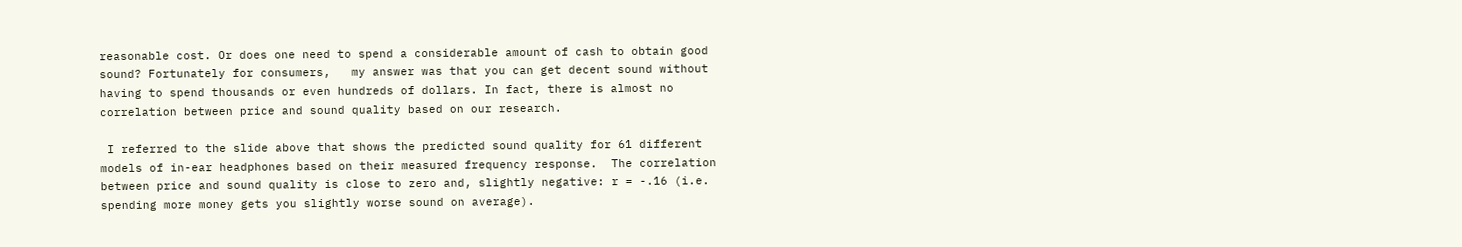reasonable cost. Or does one need to spend a considerable amount of cash to obtain good sound? Fortunately for consumers,   my answer was that you can get decent sound without having to spend thousands or even hundreds of dollars. In fact, there is almost no correlation between price and sound quality based on our research.

 I referred to the slide above that shows the predicted sound quality for 61 different models of in-ear headphones based on their measured frequency response.  The correlation between price and sound quality is close to zero and, slightly negative: r = -.16 (i.e. spending more money gets you slightly worse sound on average).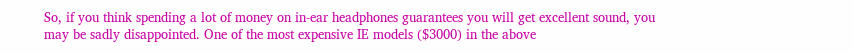So, if you think spending a lot of money on in-ear headphones guarantees you will get excellent sound, you may be sadly disappointed. One of the most expensive IE models ($3000) in the above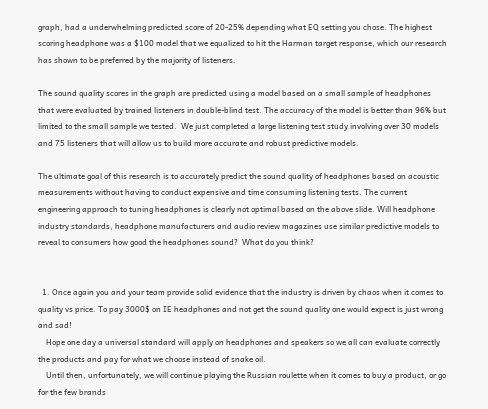graph, had a underwhelming predicted score of 20-25% depending what EQ setting you chose. The highest scoring headphone was a $100 model that we equalized to hit the Harman target response, which our research has shown to be preferred by the majority of listeners.

The sound quality scores in the graph are predicted using a model based on a small sample of headphones that were evaluated by trained listeners in double-blind test. The accuracy of the model is better than 96% but limited to the small sample we tested.  We just completed a large listening test study involving over 30 models and 75 listeners that will allow us to build more accurate and robust predictive models.

The ultimate goal of this research is to accurately predict the sound quality of headphones based on acoustic measurements without having to conduct expensive and time consuming listening tests. The current engineering approach to tuning headphones is clearly not optimal based on the above slide. Will headphone industry standards, headphone manufacturers and audio review magazines use similar predictive models to reveal to consumers how good the headphones sound?  What do you think?


  1. Once again you and your team provide solid evidence that the industry is driven by chaos when it comes to quality vs price. To pay 3000$ on IE headphones and not get the sound quality one would expect is just wrong and sad!
    Hope one day a universal standard will apply on headphones and speakers so we all can evaluate correctly the products and pay for what we choose instead of snake oil.
    Until then, unfortunately, we will continue playing the Russian roulette when it comes to buy a product, or go for the few brands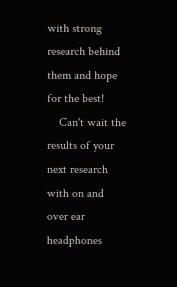with strong research behind them and hope for the best!
    Can't wait the results of your next research with on and over ear headphones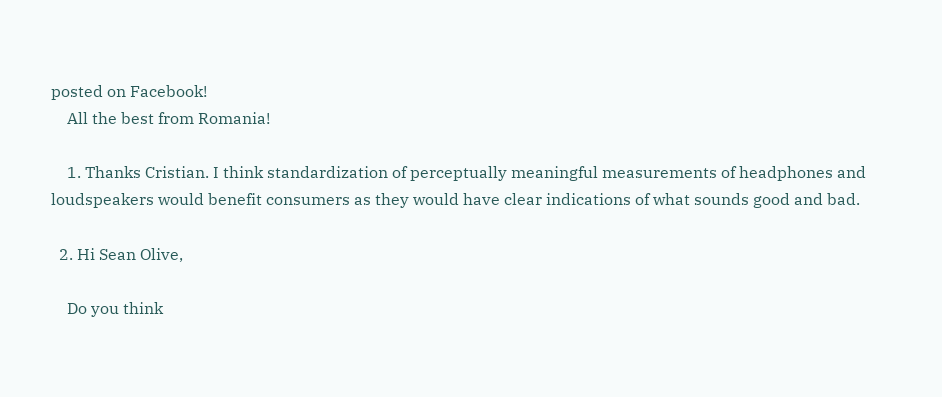posted on Facebook!
    All the best from Romania!

    1. Thanks Cristian. I think standardization of perceptually meaningful measurements of headphones and loudspeakers would benefit consumers as they would have clear indications of what sounds good and bad.

  2. Hi Sean Olive,

    Do you think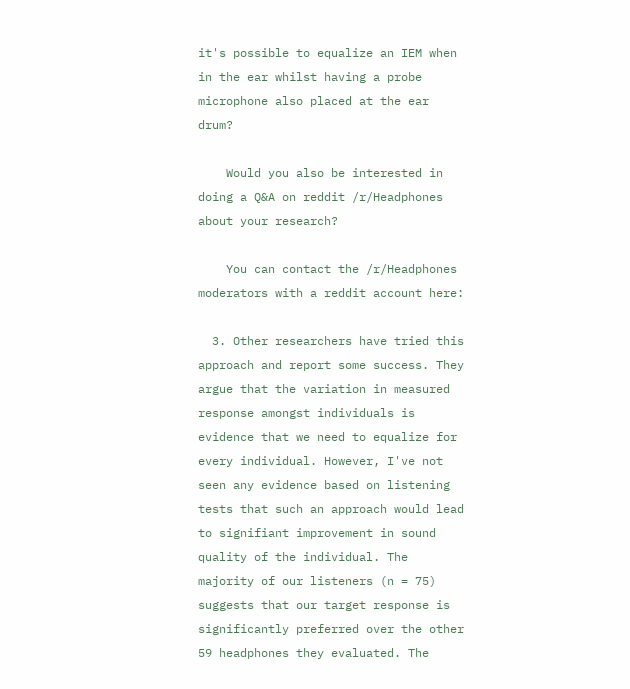it's possible to equalize an IEM when in the ear whilst having a probe microphone also placed at the ear drum?

    Would you also be interested in doing a Q&A on reddit /r/Headphones about your research?

    You can contact the /r/Headphones moderators with a reddit account here:

  3. Other researchers have tried this approach and report some success. They argue that the variation in measured response amongst individuals is evidence that we need to equalize for every individual. However, I've not seen any evidence based on listening tests that such an approach would lead to signifiant improvement in sound quality of the individual. The majority of our listeners (n = 75) suggests that our target response is significantly preferred over the other 59 headphones they evaluated. The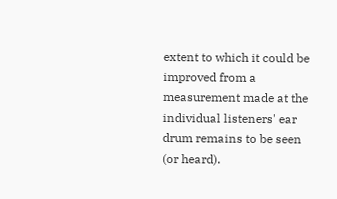extent to which it could be improved from a measurement made at the individual listeners' ear drum remains to be seen (or heard).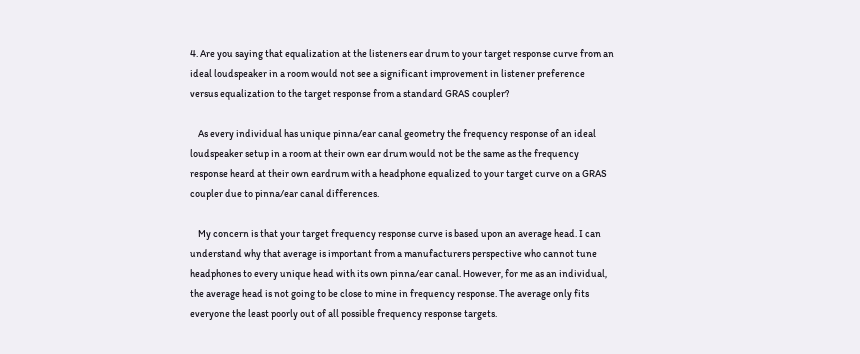4. Are you saying that equalization at the listeners ear drum to your target response curve from an ideal loudspeaker in a room would not see a significant improvement in listener preference versus equalization to the target response from a standard GRAS coupler?

    As every individual has unique pinna/ear canal geometry the frequency response of an ideal loudspeaker setup in a room at their own ear drum would not be the same as the frequency response heard at their own eardrum with a headphone equalized to your target curve on a GRAS coupler due to pinna/ear canal differences.

    My concern is that your target frequency response curve is based upon an average head. I can understand why that average is important from a manufacturers perspective who cannot tune headphones to every unique head with its own pinna/ear canal. However, for me as an individual, the average head is not going to be close to mine in frequency response. The average only fits everyone the least poorly out of all possible frequency response targets.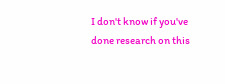I don't know if you've done research on this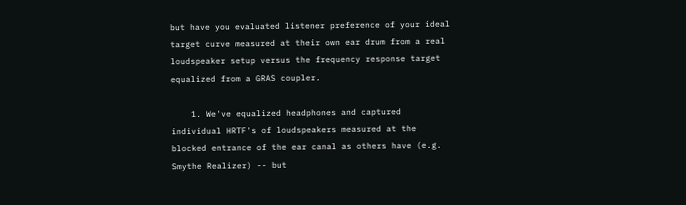but have you evaluated listener preference of your ideal target curve measured at their own ear drum from a real loudspeaker setup versus the frequency response target equalized from a GRAS coupler.

    1. We've equalized headphones and captured individual HRTF's of loudspeakers measured at the blocked entrance of the ear canal as others have (e.g. Smythe Realizer) -- but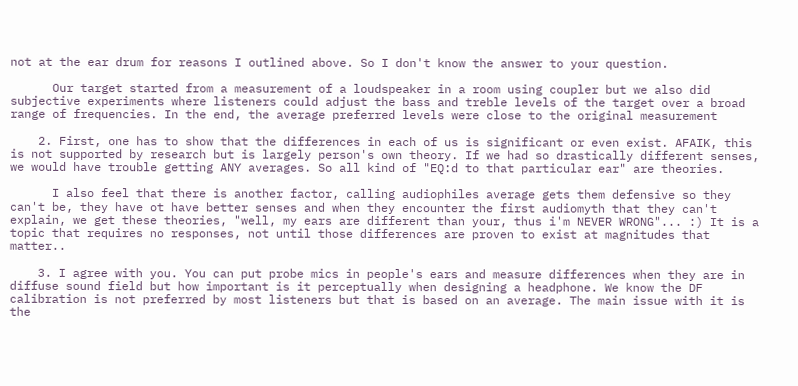not at the ear drum for reasons I outlined above. So I don't know the answer to your question.

      Our target started from a measurement of a loudspeaker in a room using coupler but we also did subjective experiments where listeners could adjust the bass and treble levels of the target over a broad range of frequencies. In the end, the average preferred levels were close to the original measurement

    2. First, one has to show that the differences in each of us is significant or even exist. AFAIK, this is not supported by research but is largely person's own theory. If we had so drastically different senses, we would have trouble getting ANY averages. So all kind of "EQ:d to that particular ear" are theories.

      I also feel that there is another factor, calling audiophiles average gets them defensive so they can't be, they have ot have better senses and when they encounter the first audiomyth that they can't explain, we get these theories, "well, my ears are different than your, thus i'm NEVER WRONG"... :) It is a topic that requires no responses, not until those differences are proven to exist at magnitudes that matter..

    3. I agree with you. You can put probe mics in people's ears and measure differences when they are in diffuse sound field but how important is it perceptually when designing a headphone. We know the DF calibration is not preferred by most listeners but that is based on an average. The main issue with it is the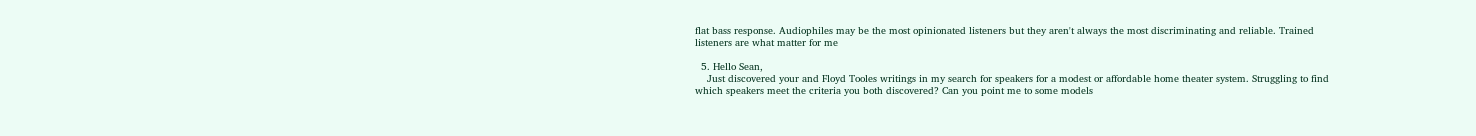flat bass response. Audiophiles may be the most opinionated listeners but they aren't always the most discriminating and reliable. Trained listeners are what matter for me

  5. Hello Sean,
    Just discovered your and Floyd Tooles writings in my search for speakers for a modest or affordable home theater system. Struggling to find which speakers meet the criteria you both discovered? Can you point me to some models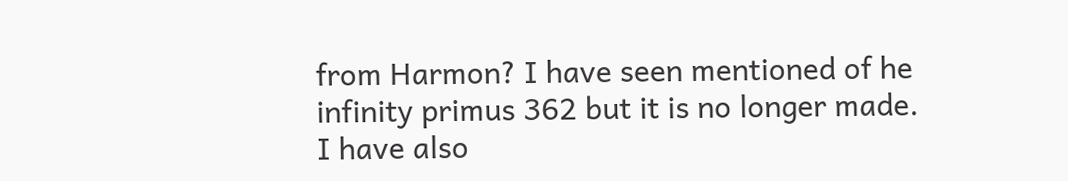from Harmon? I have seen mentioned of he infinity primus 362 but it is no longer made. I have also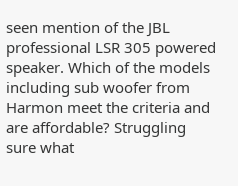seen mention of the JBL professional LSR 305 powered speaker. Which of the models including sub woofer from Harmon meet the criteria and are affordable? Struggling sure what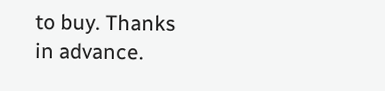to buy. Thanks in advance.